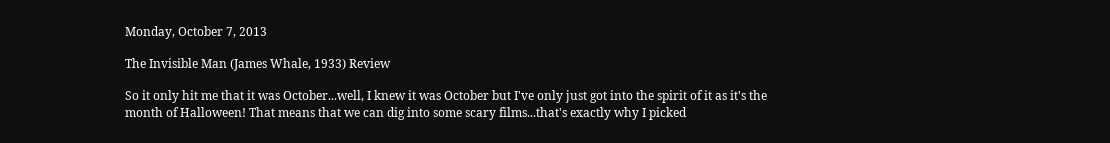Monday, October 7, 2013

The Invisible Man (James Whale, 1933) Review

So it only hit me that it was October...well, I knew it was October but I've only just got into the spirit of it as it's the month of Halloween! That means that we can dig into some scary films...that's exactly why I picked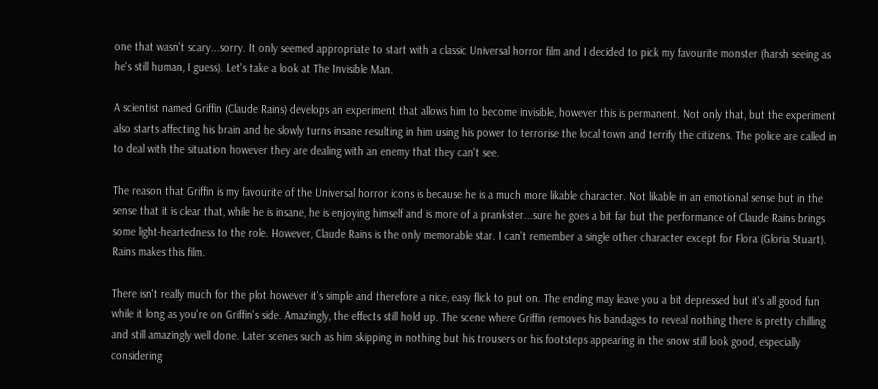one that wasn't scary...sorry. It only seemed appropriate to start with a classic Universal horror film and I decided to pick my favourite monster (harsh seeing as he's still human, I guess). Let's take a look at The Invisible Man.

A scientist named Griffin (Claude Rains) develops an experiment that allows him to become invisible, however this is permanent. Not only that, but the experiment also starts affecting his brain and he slowly turns insane resulting in him using his power to terrorise the local town and terrify the citizens. The police are called in to deal with the situation however they are dealing with an enemy that they can't see.

The reason that Griffin is my favourite of the Universal horror icons is because he is a much more likable character. Not likable in an emotional sense but in the sense that it is clear that, while he is insane, he is enjoying himself and is more of a prankster...sure he goes a bit far but the performance of Claude Rains brings some light-heartedness to the role. However, Claude Rains is the only memorable star. I can't remember a single other character except for Flora (Gloria Stuart). Rains makes this film.

There isn't really much for the plot however it's simple and therefore a nice, easy flick to put on. The ending may leave you a bit depressed but it's all good fun while it long as you're on Griffin's side. Amazingly, the effects still hold up. The scene where Griffin removes his bandages to reveal nothing there is pretty chilling and still amazingly well done. Later scenes such as him skipping in nothing but his trousers or his footsteps appearing in the snow still look good, especially considering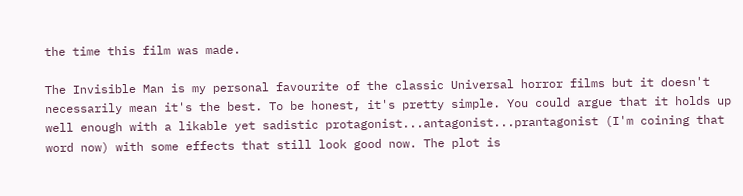the time this film was made.

The Invisible Man is my personal favourite of the classic Universal horror films but it doesn't necessarily mean it's the best. To be honest, it's pretty simple. You could argue that it holds up well enough with a likable yet sadistic protagonist...antagonist...prantagonist (I'm coining that word now) with some effects that still look good now. The plot is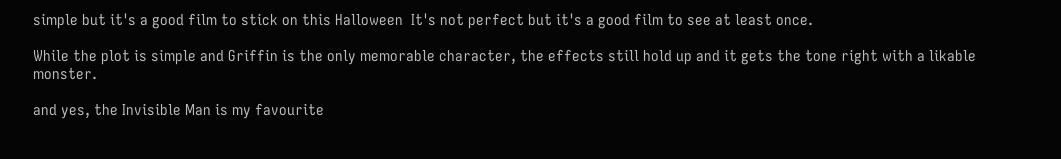simple but it's a good film to stick on this Halloween  It's not perfect but it's a good film to see at least once.

While the plot is simple and Griffin is the only memorable character, the effects still hold up and it gets the tone right with a likable monster.

and yes, the Invisible Man is my favourite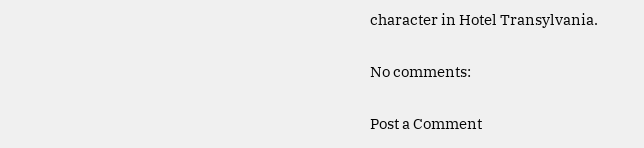character in Hotel Transylvania.

No comments:

Post a Comment